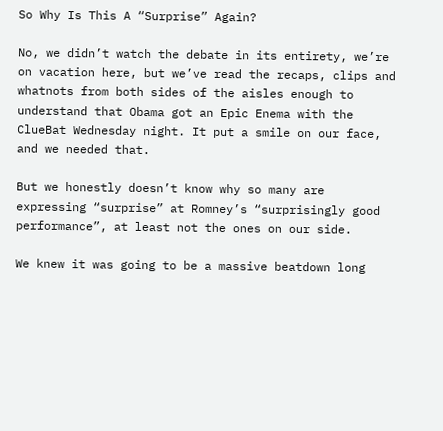So Why Is This A “Surprise” Again?

No, we didn’t watch the debate in its entirety, we’re on vacation here, but we’ve read the recaps, clips and whatnots from both sides of the aisles enough to understand that Obama got an Epic Enema with the ClueBat Wednesday night. It put a smile on our face, and we needed that.

But we honestly doesn’t know why so many are expressing “surprise” at Romney’s “surprisingly good performance”, at least not the ones on our side.

We knew it was going to be a massive beatdown long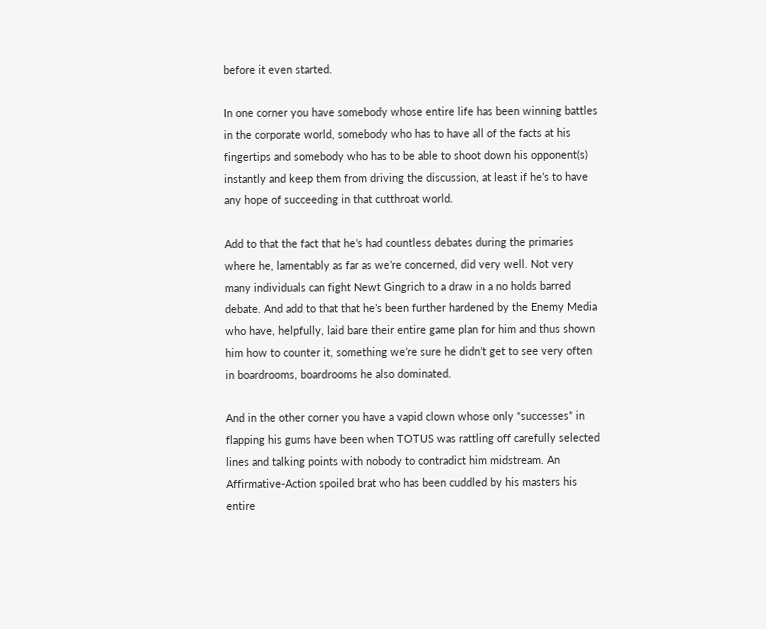before it even started.

In one corner you have somebody whose entire life has been winning battles in the corporate world, somebody who has to have all of the facts at his fingertips and somebody who has to be able to shoot down his opponent(s) instantly and keep them from driving the discussion, at least if he’s to have any hope of succeeding in that cutthroat world.

Add to that the fact that he’s had countless debates during the primaries where he, lamentably as far as we’re concerned, did very well. Not very many individuals can fight Newt Gingrich to a draw in a no holds barred debate. And add to that that he’s been further hardened by the Enemy Media who have, helpfully, laid bare their entire game plan for him and thus shown him how to counter it, something we’re sure he didn’t get to see very often in boardrooms, boardrooms he also dominated.

And in the other corner you have a vapid clown whose only “successes” in flapping his gums have been when TOTUS was rattling off carefully selected lines and talking points with nobody to contradict him midstream. An Affirmative-Action spoiled brat who has been cuddled by his masters his entire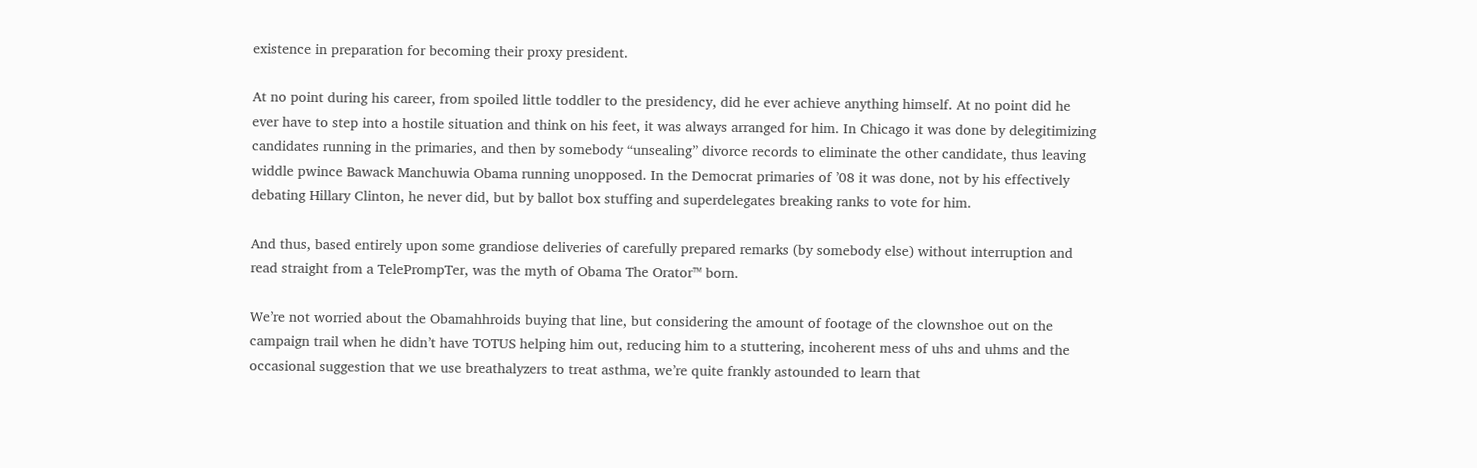existence in preparation for becoming their proxy president.

At no point during his career, from spoiled little toddler to the presidency, did he ever achieve anything himself. At no point did he ever have to step into a hostile situation and think on his feet, it was always arranged for him. In Chicago it was done by delegitimizing candidates running in the primaries, and then by somebody “unsealing” divorce records to eliminate the other candidate, thus leaving widdle pwince Bawack Manchuwia Obama running unopposed. In the Democrat primaries of ’08 it was done, not by his effectively debating Hillary Clinton, he never did, but by ballot box stuffing and superdelegates breaking ranks to vote for him.

And thus, based entirely upon some grandiose deliveries of carefully prepared remarks (by somebody else) without interruption and read straight from a TelePrompTer, was the myth of Obama The Orator™ born.

We’re not worried about the Obamahhroids buying that line, but considering the amount of footage of the clownshoe out on the campaign trail when he didn’t have TOTUS helping him out, reducing him to a stuttering, incoherent mess of uhs and uhms and the occasional suggestion that we use breathalyzers to treat asthma, we’re quite frankly astounded to learn that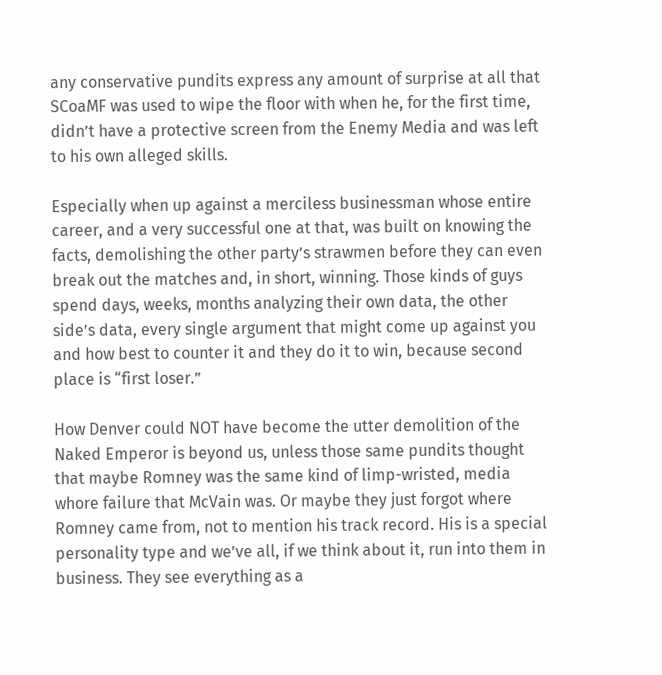any conservative pundits express any amount of surprise at all that SCoaMF was used to wipe the floor with when he, for the first time, didn’t have a protective screen from the Enemy Media and was left to his own alleged skills.

Especially when up against a merciless businessman whose entire career, and a very successful one at that, was built on knowing the facts, demolishing the other party’s strawmen before they can even break out the matches and, in short, winning. Those kinds of guys spend days, weeks, months analyzing their own data, the other side’s data, every single argument that might come up against you and how best to counter it and they do it to win, because second place is “first loser.”

How Denver could NOT have become the utter demolition of the Naked Emperor is beyond us, unless those same pundits thought that maybe Romney was the same kind of limp-wristed, media whore failure that McVain was. Or maybe they just forgot where Romney came from, not to mention his track record. His is a special personality type and we’ve all, if we think about it, run into them in business. They see everything as a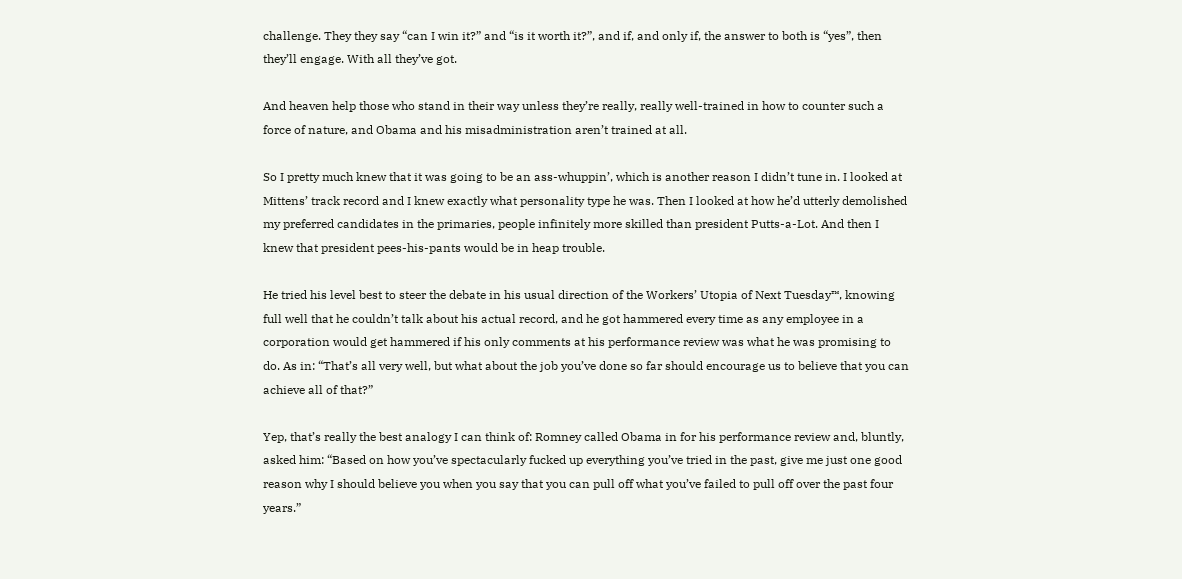challenge. They they say “can I win it?” and “is it worth it?”, and if, and only if, the answer to both is “yes”, then they’ll engage. With all they’ve got.

And heaven help those who stand in their way unless they’re really, really well-trained in how to counter such a force of nature, and Obama and his misadministration aren’t trained at all.

So I pretty much knew that it was going to be an ass-whuppin’, which is another reason I didn’t tune in. I looked at Mittens’ track record and I knew exactly what personality type he was. Then I looked at how he’d utterly demolished my preferred candidates in the primaries, people infinitely more skilled than president Putts-a-Lot. And then I knew that president pees-his-pants would be in heap trouble.

He tried his level best to steer the debate in his usual direction of the Workers’ Utopia of Next Tuesday™, knowing full well that he couldn’t talk about his actual record, and he got hammered every time as any employee in a corporation would get hammered if his only comments at his performance review was what he was promising to do. As in: “That’s all very well, but what about the job you’ve done so far should encourage us to believe that you can achieve all of that?”

Yep, that’s really the best analogy I can think of: Romney called Obama in for his performance review and, bluntly, asked him: “Based on how you’ve spectacularly fucked up everything you’ve tried in the past, give me just one good reason why I should believe you when you say that you can pull off what you’ve failed to pull off over the past four years.”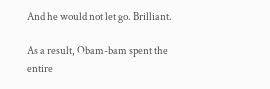And he would not let go. Brilliant.

As a result, Obam-bam spent the entire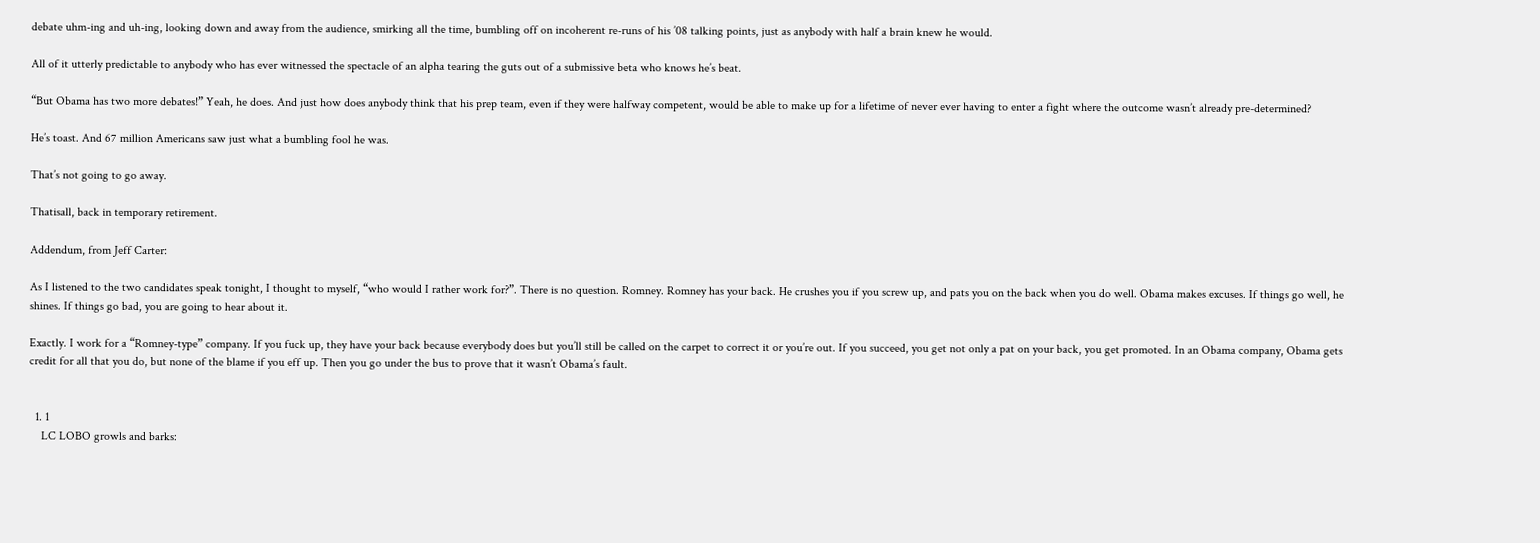debate uhm-ing and uh-ing, looking down and away from the audience, smirking all the time, bumbling off on incoherent re-runs of his ’08 talking points, just as anybody with half a brain knew he would.

All of it utterly predictable to anybody who has ever witnessed the spectacle of an alpha tearing the guts out of a submissive beta who knows he’s beat.

“But Obama has two more debates!” Yeah, he does. And just how does anybody think that his prep team, even if they were halfway competent, would be able to make up for a lifetime of never ever having to enter a fight where the outcome wasn’t already pre-determined?

He’s toast. And 67 million Americans saw just what a bumbling fool he was.

That’s not going to go away.

Thatisall, back in temporary retirement.

Addendum, from Jeff Carter:

As I listened to the two candidates speak tonight, I thought to myself, “who would I rather work for?”. There is no question. Romney. Romney has your back. He crushes you if you screw up, and pats you on the back when you do well. Obama makes excuses. If things go well, he shines. If things go bad, you are going to hear about it.

Exactly. I work for a “Romney-type” company. If you fuck up, they have your back because everybody does but you’ll still be called on the carpet to correct it or you’re out. If you succeed, you get not only a pat on your back, you get promoted. In an Obama company, Obama gets credit for all that you do, but none of the blame if you eff up. Then you go under the bus to prove that it wasn’t Obama’s fault.


  1. 1
    LC LOBO growls and barks: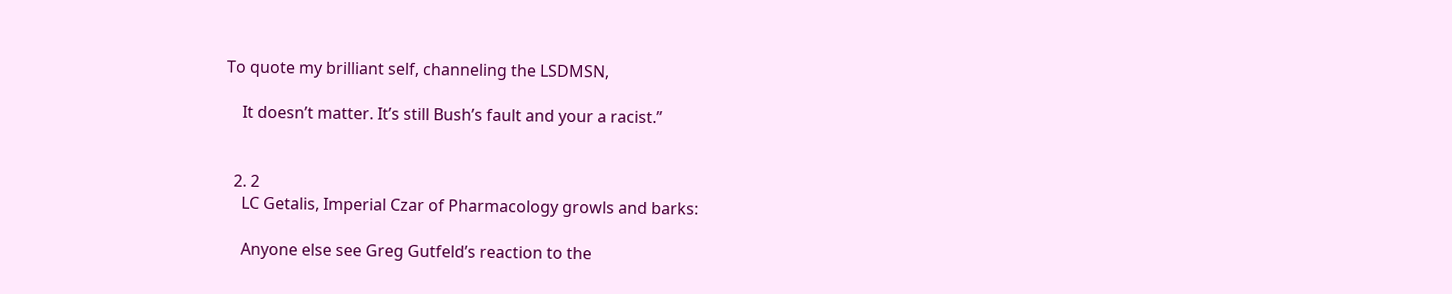To quote my brilliant self, channeling the LSDMSN,

    It doesn’t matter. It’s still Bush’s fault and your a racist.”


  2. 2
    LC Getalis, Imperial Czar of Pharmacology growls and barks:

    Anyone else see Greg Gutfeld’s reaction to the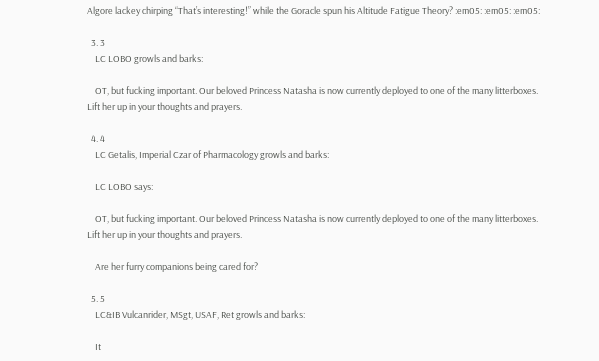Algore lackey chirping “That’s interesting!” while the Goracle spun his Altitude Fatigue Theory? :em05: :em05: :em05:

  3. 3
    LC LOBO growls and barks:

    OT, but fucking important. Our beloved Princess Natasha is now currently deployed to one of the many litterboxes. Lift her up in your thoughts and prayers.

  4. 4
    LC Getalis, Imperial Czar of Pharmacology growls and barks:

    LC LOBO says:

    OT, but fucking important. Our beloved Princess Natasha is now currently deployed to one of the many litterboxes. Lift her up in your thoughts and prayers.

    Are her furry companions being cared for?

  5. 5
    LC&IB Vulcanrider, MSgt, USAF, Ret growls and barks:

    It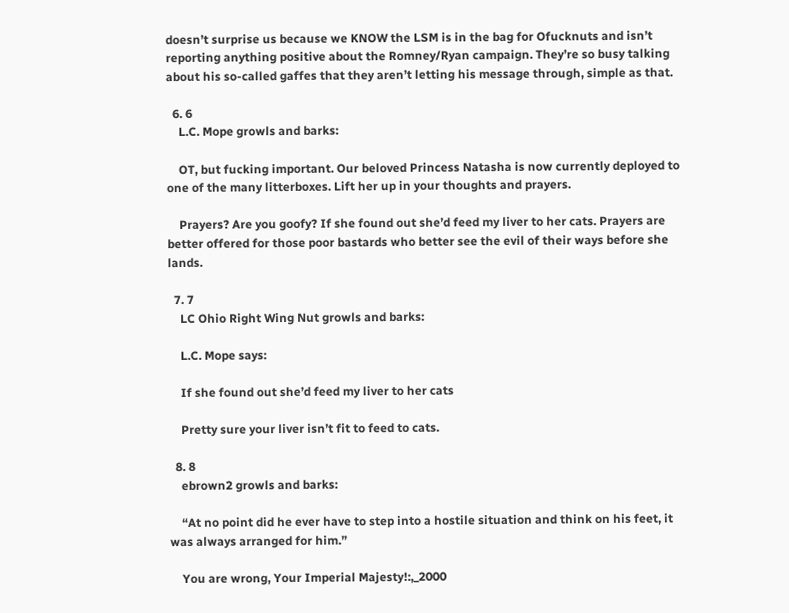doesn’t surprise us because we KNOW the LSM is in the bag for Ofucknuts and isn’t reporting anything positive about the Romney/Ryan campaign. They’re so busy talking about his so-called gaffes that they aren’t letting his message through, simple as that.

  6. 6
    L.C. Mope growls and barks:

    OT, but fucking important. Our beloved Princess Natasha is now currently deployed to one of the many litterboxes. Lift her up in your thoughts and prayers.

    Prayers? Are you goofy? If she found out she’d feed my liver to her cats. Prayers are better offered for those poor bastards who better see the evil of their ways before she lands.

  7. 7
    LC Ohio Right Wing Nut growls and barks:

    L.C. Mope says:

    If she found out she’d feed my liver to her cats

    Pretty sure your liver isn’t fit to feed to cats.

  8. 8
    ebrown2 growls and barks:

    “At no point did he ever have to step into a hostile situation and think on his feet, it was always arranged for him.”

    You are wrong, Your Imperial Majesty!:,_2000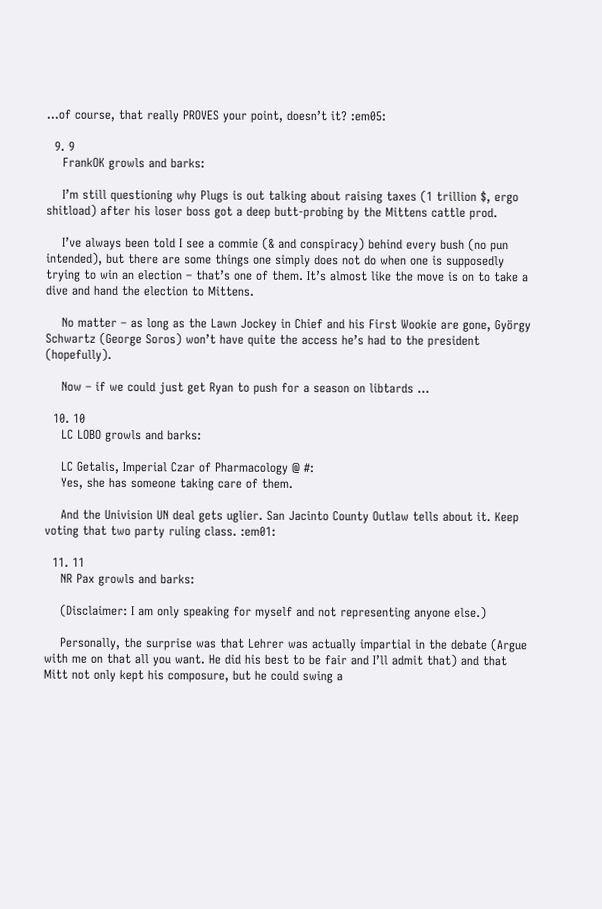…of course, that really PROVES your point, doesn’t it? :em05:

  9. 9
    FrankOK growls and barks:

    I’m still questioning why Plugs is out talking about raising taxes (1 trillion $, ergo shitload) after his loser boss got a deep butt-probing by the Mittens cattle prod.

    I’ve always been told I see a commie (& and conspiracy) behind every bush (no pun intended), but there are some things one simply does not do when one is supposedly trying to win an election – that’s one of them. It’s almost like the move is on to take a dive and hand the election to Mittens.

    No matter – as long as the Lawn Jockey in Chief and his First Wookie are gone, György Schwartz (George Soros) won’t have quite the access he’s had to the president (hopefully).

    Now – if we could just get Ryan to push for a season on libtards …

  10. 10
    LC LOBO growls and barks:

    LC Getalis, Imperial Czar of Pharmacology @ #:
    Yes, she has someone taking care of them.

    And the Univision UN deal gets uglier. San Jacinto County Outlaw tells about it. Keep voting that two party ruling class. :em01:

  11. 11
    NR Pax growls and barks:

    (Disclaimer: I am only speaking for myself and not representing anyone else.)

    Personally, the surprise was that Lehrer was actually impartial in the debate (Argue with me on that all you want. He did his best to be fair and I’ll admit that) and that Mitt not only kept his composure, but he could swing a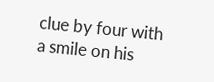clue by four with a smile on his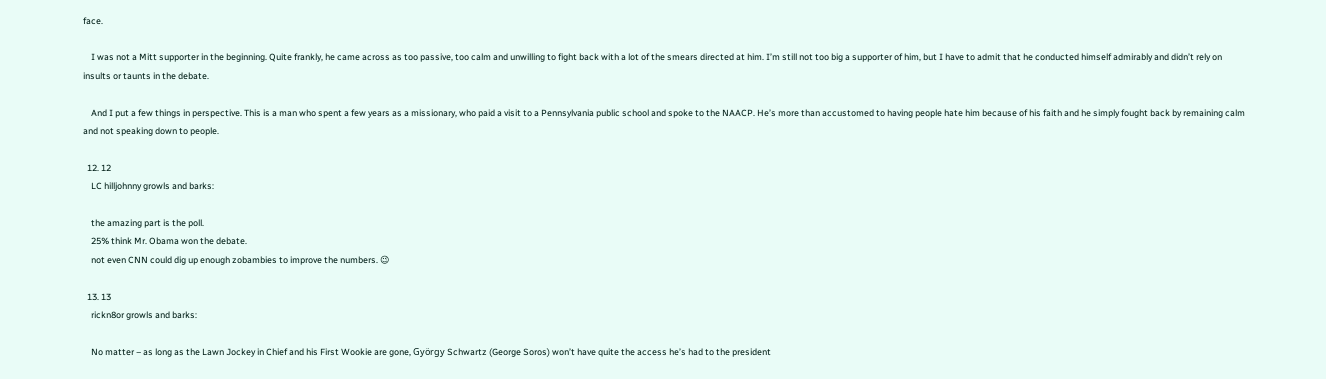face.

    I was not a Mitt supporter in the beginning. Quite frankly, he came across as too passive, too calm and unwilling to fight back with a lot of the smears directed at him. I’m still not too big a supporter of him, but I have to admit that he conducted himself admirably and didn’t rely on insults or taunts in the debate.

    And I put a few things in perspective. This is a man who spent a few years as a missionary, who paid a visit to a Pennsylvania public school and spoke to the NAACP. He’s more than accustomed to having people hate him because of his faith and he simply fought back by remaining calm and not speaking down to people.

  12. 12
    LC hilljohnny growls and barks:

    the amazing part is the poll.
    25% think Mr. Obama won the debate.
    not even CNN could dig up enough zobambies to improve the numbers. 😉

  13. 13
    rickn8or growls and barks:

    No matter – as long as the Lawn Jockey in Chief and his First Wookie are gone, György Schwartz (George Soros) won’t have quite the access he’s had to the president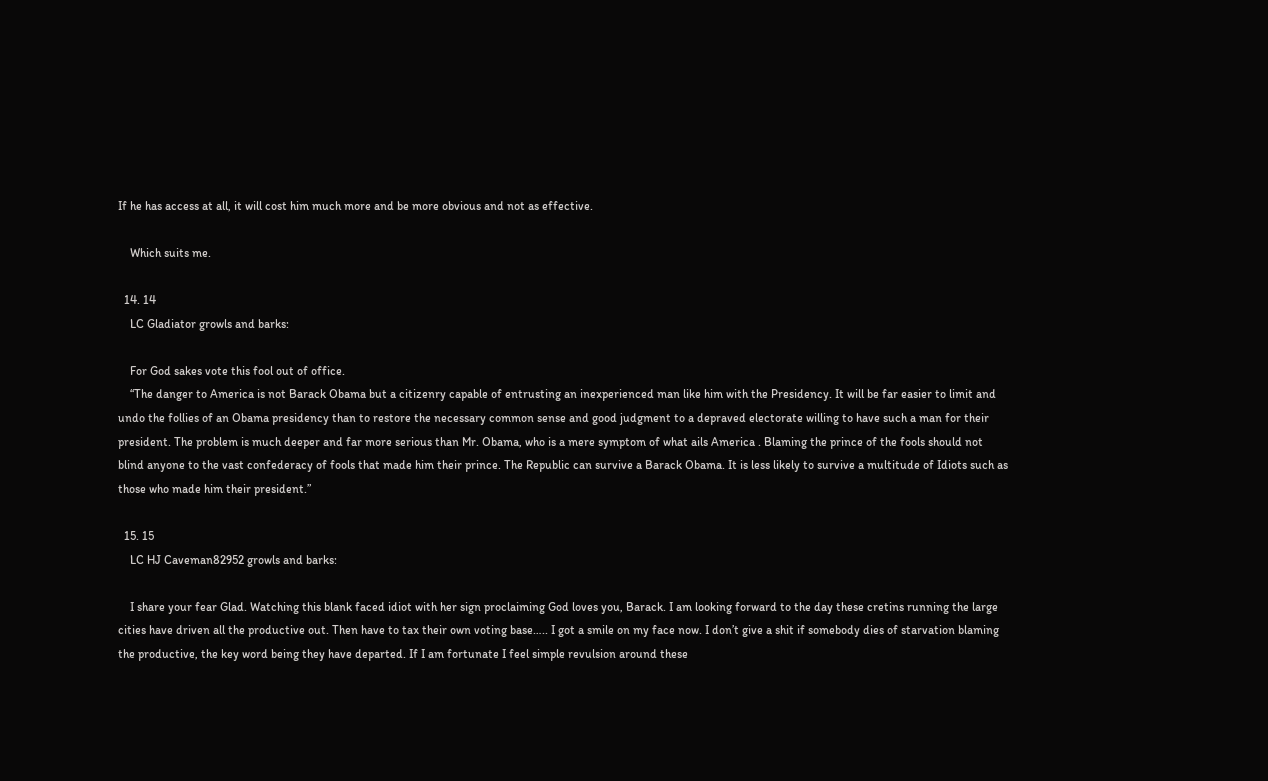If he has access at all, it will cost him much more and be more obvious and not as effective.

    Which suits me.

  14. 14
    LC Gladiator growls and barks:

    For God sakes vote this fool out of office.
    “The danger to America is not Barack Obama but a citizenry capable of entrusting an inexperienced man like him with the Presidency. It will be far easier to limit and undo the follies of an Obama presidency than to restore the necessary common sense and good judgment to a depraved electorate willing to have such a man for their president. The problem is much deeper and far more serious than Mr. Obama, who is a mere symptom of what ails America . Blaming the prince of the fools should not blind anyone to the vast confederacy of fools that made him their prince. The Republic can survive a Barack Obama. It is less likely to survive a multitude of Idiots such as those who made him their president.”

  15. 15
    LC HJ Caveman82952 growls and barks:

    I share your fear Glad. Watching this blank faced idiot with her sign proclaiming God loves you, Barack. I am looking forward to the day these cretins running the large cities have driven all the productive out. Then have to tax their own voting base….. I got a smile on my face now. I don’t give a shit if somebody dies of starvation blaming the productive, the key word being they have departed. If I am fortunate I feel simple revulsion around these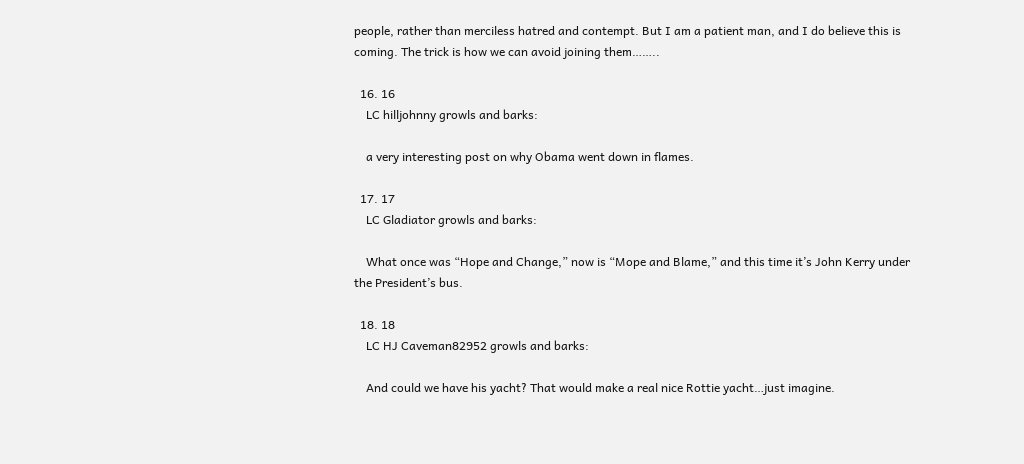people, rather than merciless hatred and contempt. But I am a patient man, and I do believe this is coming. The trick is how we can avoid joining them……..

  16. 16
    LC hilljohnny growls and barks:

    a very interesting post on why Obama went down in flames.

  17. 17
    LC Gladiator growls and barks:

    What once was “Hope and Change,” now is “Mope and Blame,” and this time it’s John Kerry under the President’s bus.

  18. 18
    LC HJ Caveman82952 growls and barks:

    And could we have his yacht? That would make a real nice Rottie yacht…just imagine.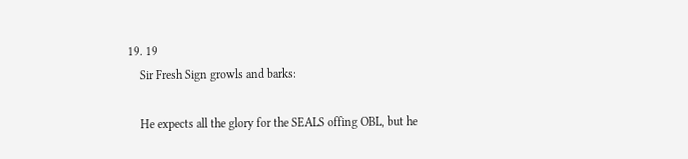19. 19
    Sir Fresh Sign growls and barks:

    He expects all the glory for the SEALS offing OBL, but he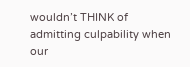wouldn’t THINK of admitting culpability when our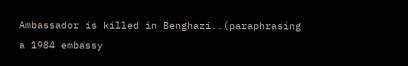Ambassador is killed in Benghazi..(paraphrasing a 1984 embassy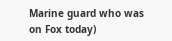Marine guard who was on Fox today)